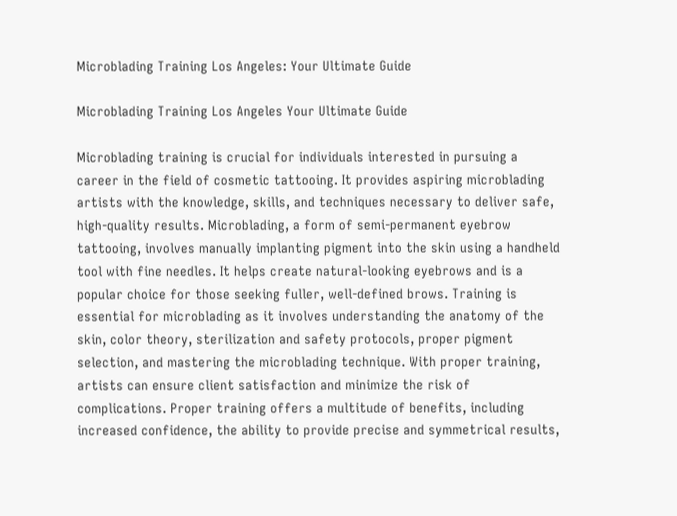Microblading Training Los Angeles: Your Ultimate Guide

Microblading Training Los Angeles Your Ultimate Guide

Microblading training is crucial for individuals interested in pursuing a career in the field of cosmetic tattooing. It provides aspiring microblading artists with the knowledge, skills, and techniques necessary to deliver safe, high-quality results. Microblading, a form of semi-permanent eyebrow tattooing, involves manually implanting pigment into the skin using a handheld tool with fine needles. It helps create natural-looking eyebrows and is a popular choice for those seeking fuller, well-defined brows. Training is essential for microblading as it involves understanding the anatomy of the skin, color theory, sterilization and safety protocols, proper pigment selection, and mastering the microblading technique. With proper training, artists can ensure client satisfaction and minimize the risk of complications. Proper training offers a multitude of benefits, including increased confidence, the ability to provide precise and symmetrical results,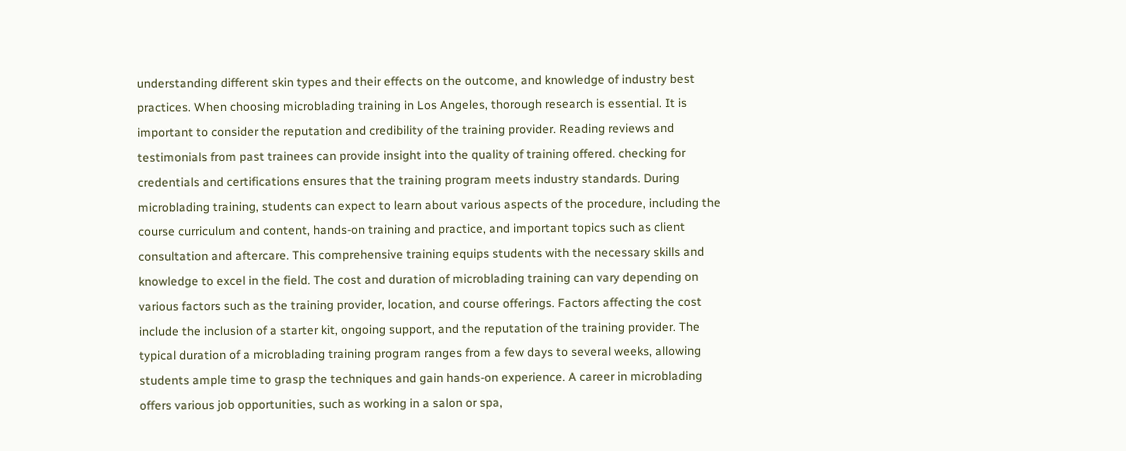understanding different skin types and their effects on the outcome, and knowledge of industry best practices. When choosing microblading training in Los Angeles, thorough research is essential. It is important to consider the reputation and credibility of the training provider. Reading reviews and testimonials from past trainees can provide insight into the quality of training offered. checking for credentials and certifications ensures that the training program meets industry standards. During microblading training, students can expect to learn about various aspects of the procedure, including the course curriculum and content, hands-on training and practice, and important topics such as client consultation and aftercare. This comprehensive training equips students with the necessary skills and knowledge to excel in the field. The cost and duration of microblading training can vary depending on various factors such as the training provider, location, and course offerings. Factors affecting the cost include the inclusion of a starter kit, ongoing support, and the reputation of the training provider. The typical duration of a microblading training program ranges from a few days to several weeks, allowing students ample time to grasp the techniques and gain hands-on experience. A career in microblading offers various job opportunities, such as working in a salon or spa,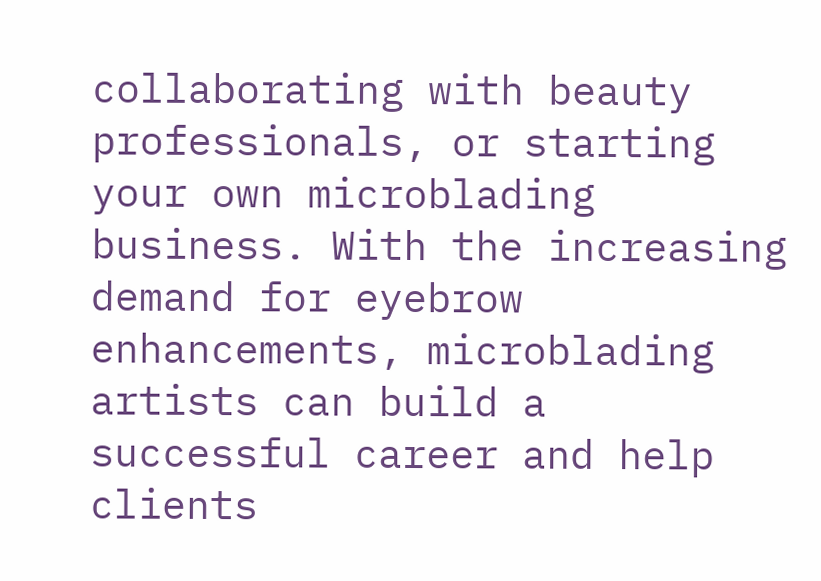collaborating with beauty professionals, or starting your own microblading business. With the increasing demand for eyebrow enhancements, microblading artists can build a successful career and help clients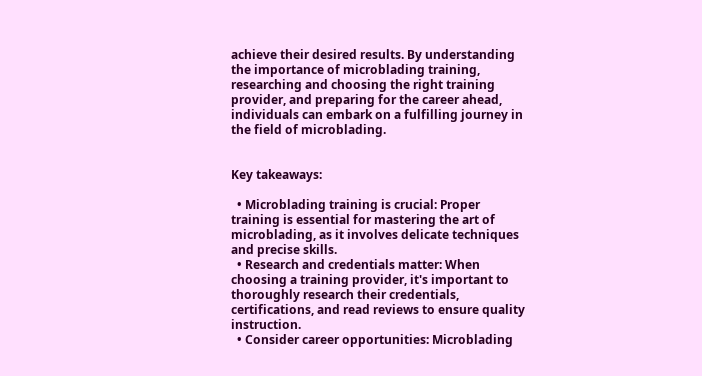achieve their desired results. By understanding the importance of microblading training, researching and choosing the right training provider, and preparing for the career ahead, individuals can embark on a fulfilling journey in the field of microblading.


Key takeaways:

  • Microblading training is crucial: Proper training is essential for mastering the art of microblading, as it involves delicate techniques and precise skills.
  • Research and credentials matter: When choosing a training provider, it's important to thoroughly research their credentials, certifications, and read reviews to ensure quality instruction.
  • Consider career opportunities: Microblading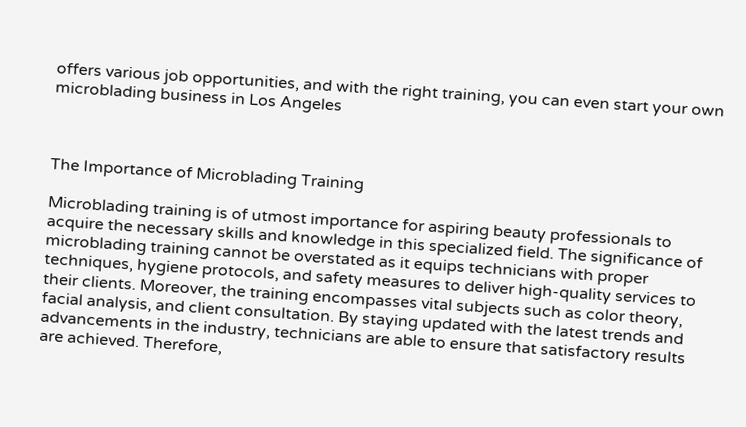offers various job opportunities, and with the right training, you can even start your own microblading business in Los Angeles



The Importance of Microblading Training

Microblading training is of utmost importance for aspiring beauty professionals to acquire the necessary skills and knowledge in this specialized field. The significance of microblading training cannot be overstated as it equips technicians with proper techniques, hygiene protocols, and safety measures to deliver high-quality services to their clients. Moreover, the training encompasses vital subjects such as color theory, facial analysis, and client consultation. By staying updated with the latest trends and advancements in the industry, technicians are able to ensure that satisfactory results are achieved. Therefore,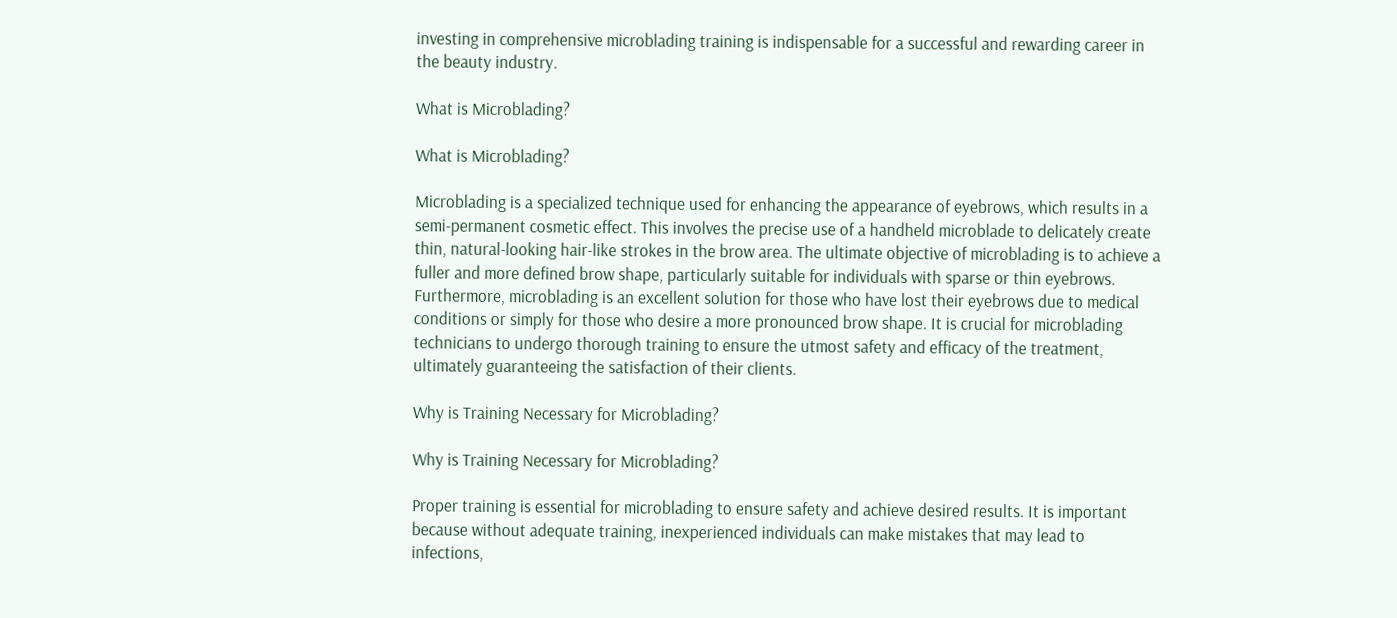investing in comprehensive microblading training is indispensable for a successful and rewarding career in the beauty industry.

What is Microblading?

What is Microblading?

Microblading is a specialized technique used for enhancing the appearance of eyebrows, which results in a semi-permanent cosmetic effect. This involves the precise use of a handheld microblade to delicately create thin, natural-looking hair-like strokes in the brow area. The ultimate objective of microblading is to achieve a fuller and more defined brow shape, particularly suitable for individuals with sparse or thin eyebrows. Furthermore, microblading is an excellent solution for those who have lost their eyebrows due to medical conditions or simply for those who desire a more pronounced brow shape. It is crucial for microblading technicians to undergo thorough training to ensure the utmost safety and efficacy of the treatment, ultimately guaranteeing the satisfaction of their clients.

Why is Training Necessary for Microblading?

Why is Training Necessary for Microblading?

Proper training is essential for microblading to ensure safety and achieve desired results. It is important because without adequate training, inexperienced individuals can make mistakes that may lead to infections,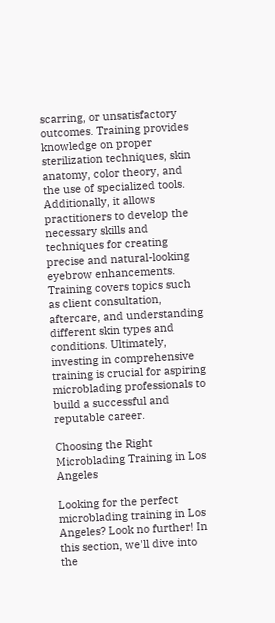scarring, or unsatisfactory outcomes. Training provides knowledge on proper sterilization techniques, skin anatomy, color theory, and the use of specialized tools. Additionally, it allows practitioners to develop the necessary skills and techniques for creating precise and natural-looking eyebrow enhancements. Training covers topics such as client consultation, aftercare, and understanding different skin types and conditions. Ultimately, investing in comprehensive training is crucial for aspiring microblading professionals to build a successful and reputable career.

Choosing the Right Microblading Training in Los Angeles

Looking for the perfect microblading training in Los Angeles? Look no further! In this section, we'll dive into the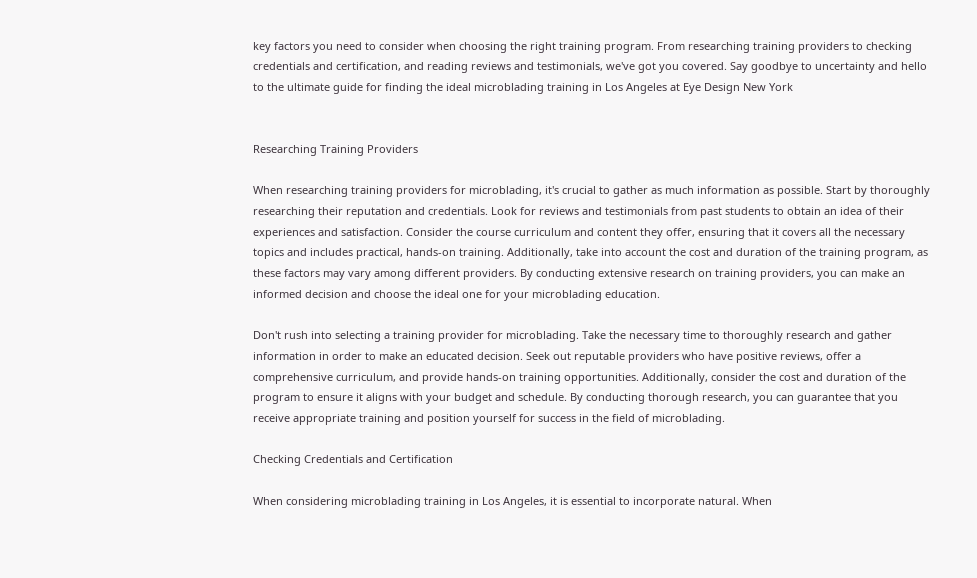key factors you need to consider when choosing the right training program. From researching training providers to checking credentials and certification, and reading reviews and testimonials, we've got you covered. Say goodbye to uncertainty and hello to the ultimate guide for finding the ideal microblading training in Los Angeles at Eye Design New York


Researching Training Providers

When researching training providers for microblading, it's crucial to gather as much information as possible. Start by thoroughly researching their reputation and credentials. Look for reviews and testimonials from past students to obtain an idea of their experiences and satisfaction. Consider the course curriculum and content they offer, ensuring that it covers all the necessary topics and includes practical, hands-on training. Additionally, take into account the cost and duration of the training program, as these factors may vary among different providers. By conducting extensive research on training providers, you can make an informed decision and choose the ideal one for your microblading education.

Don't rush into selecting a training provider for microblading. Take the necessary time to thoroughly research and gather information in order to make an educated decision. Seek out reputable providers who have positive reviews, offer a comprehensive curriculum, and provide hands-on training opportunities. Additionally, consider the cost and duration of the program to ensure it aligns with your budget and schedule. By conducting thorough research, you can guarantee that you receive appropriate training and position yourself for success in the field of microblading.

Checking Credentials and Certification

When considering microblading training in Los Angeles, it is essential to incorporate natural. When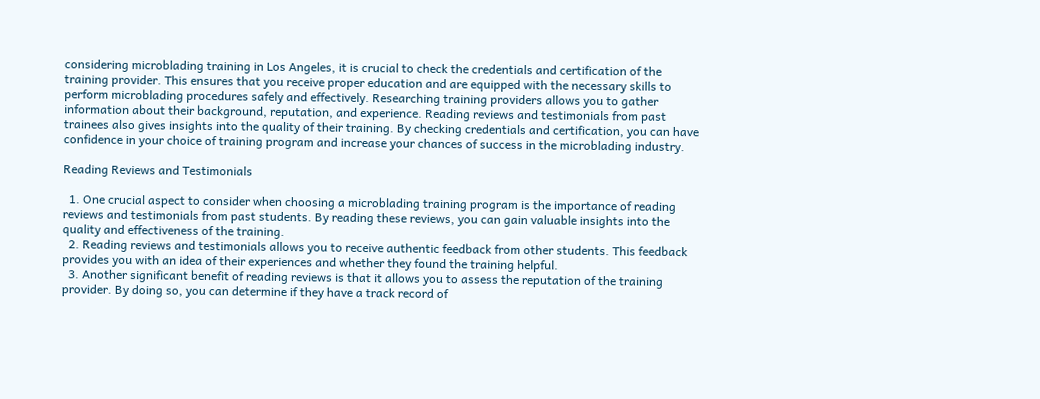considering microblading training in Los Angeles, it is crucial to check the credentials and certification of the training provider. This ensures that you receive proper education and are equipped with the necessary skills to perform microblading procedures safely and effectively. Researching training providers allows you to gather information about their background, reputation, and experience. Reading reviews and testimonials from past trainees also gives insights into the quality of their training. By checking credentials and certification, you can have confidence in your choice of training program and increase your chances of success in the microblading industry.

Reading Reviews and Testimonials

  1. One crucial aspect to consider when choosing a microblading training program is the importance of reading reviews and testimonials from past students. By reading these reviews, you can gain valuable insights into the quality and effectiveness of the training.
  2. Reading reviews and testimonials allows you to receive authentic feedback from other students. This feedback provides you with an idea of their experiences and whether they found the training helpful.
  3. Another significant benefit of reading reviews is that it allows you to assess the reputation of the training provider. By doing so, you can determine if they have a track record of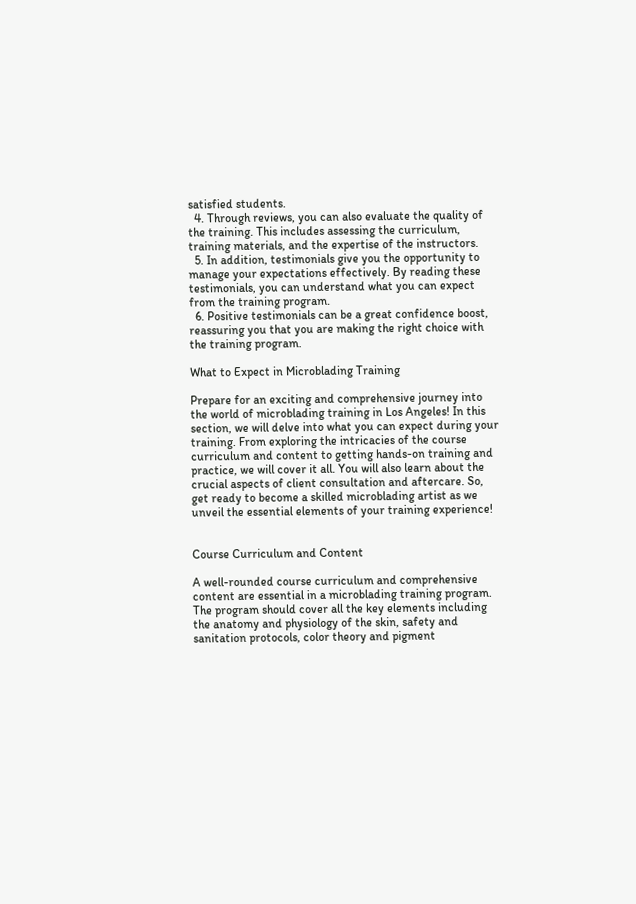satisfied students.
  4. Through reviews, you can also evaluate the quality of the training. This includes assessing the curriculum, training materials, and the expertise of the instructors.
  5. In addition, testimonials give you the opportunity to manage your expectations effectively. By reading these testimonials, you can understand what you can expect from the training program.
  6. Positive testimonials can be a great confidence boost, reassuring you that you are making the right choice with the training program.

What to Expect in Microblading Training

Prepare for an exciting and comprehensive journey into the world of microblading training in Los Angeles! In this section, we will delve into what you can expect during your training. From exploring the intricacies of the course curriculum and content to getting hands-on training and practice, we will cover it all. You will also learn about the crucial aspects of client consultation and aftercare. So, get ready to become a skilled microblading artist as we unveil the essential elements of your training experience!


Course Curriculum and Content

A well-rounded course curriculum and comprehensive content are essential in a microblading training program. The program should cover all the key elements including the anatomy and physiology of the skin, safety and sanitation protocols, color theory and pigment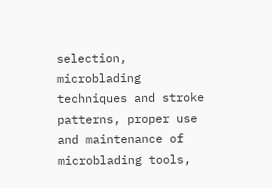selection, microblading techniques and stroke patterns, proper use and maintenance of microblading tools,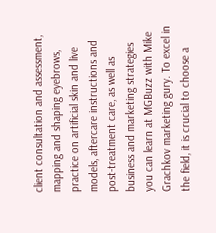client consultation and assessment, mapping and shaping eyebrows, practice on artificial skin and live models, aftercare instructions and post-treatment care, as well as business and marketing strategies you can learn at MGBuzz with Mike Grachkov marketing gury. To excel in the field, it is crucial to choose a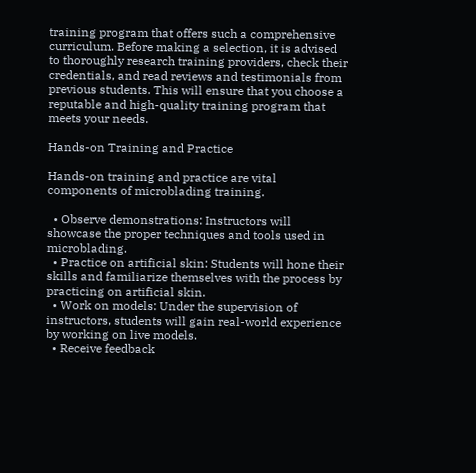training program that offers such a comprehensive curriculum. Before making a selection, it is advised to thoroughly research training providers, check their credentials, and read reviews and testimonials from previous students. This will ensure that you choose a reputable and high-quality training program that meets your needs.

Hands-on Training and Practice

Hands-on training and practice are vital components of microblading training.

  • Observe demonstrations: Instructors will showcase the proper techniques and tools used in microblading.
  • Practice on artificial skin: Students will hone their skills and familiarize themselves with the process by practicing on artificial skin.
  • Work on models: Under the supervision of instructors, students will gain real-world experience by working on live models.
  • Receive feedback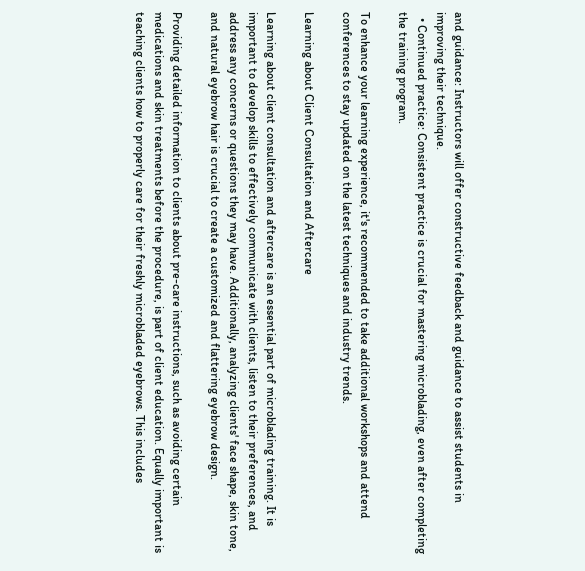and guidance: Instructors will offer constructive feedback and guidance to assist students in improving their technique.
  • Continued practice: Consistent practice is crucial for mastering microblading, even after completing the training program.

To enhance your learning experience, it's recommended to take additional workshops and attend conferences to stay updated on the latest techniques and industry trends.

Learning about Client Consultation and Aftercare

Learning about client consultation and aftercare is an essential part of microblading training. It is important to develop skills to effectively communicate with clients, listen to their preferences, and address any concerns or questions they may have. Additionally, analyzing clients' face shape, skin tone, and natural eyebrow hair is crucial to create a customized and flattering eyebrow design.

Providing detailed information to clients about pre-care instructions, such as avoiding certain medications and skin treatments before the procedure, is part of client education. Equally important is teaching clients how to properly care for their freshly microbladed eyebrows. This includes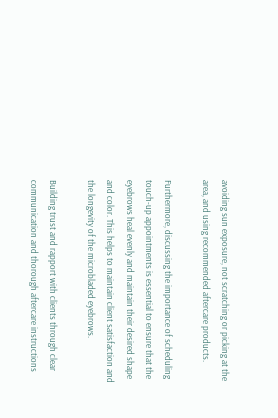avoiding sun exposure, not scratching or picking at the area, and using recommended aftercare products.

Furthermore, discussing the importance of scheduling touch-up appointments is essential to ensure that the eyebrows heal evenly and maintain their desired shape and color. This helps to maintain client satisfaction and the longevity of the microbladed eyebrows.

Building trust and rapport with clients through clear communication and thorough aftercare instructions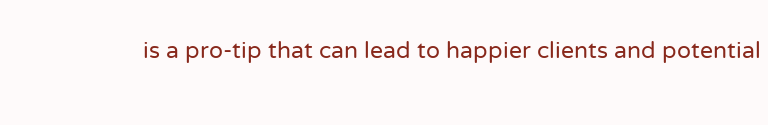is a pro-tip that can lead to happier clients and potential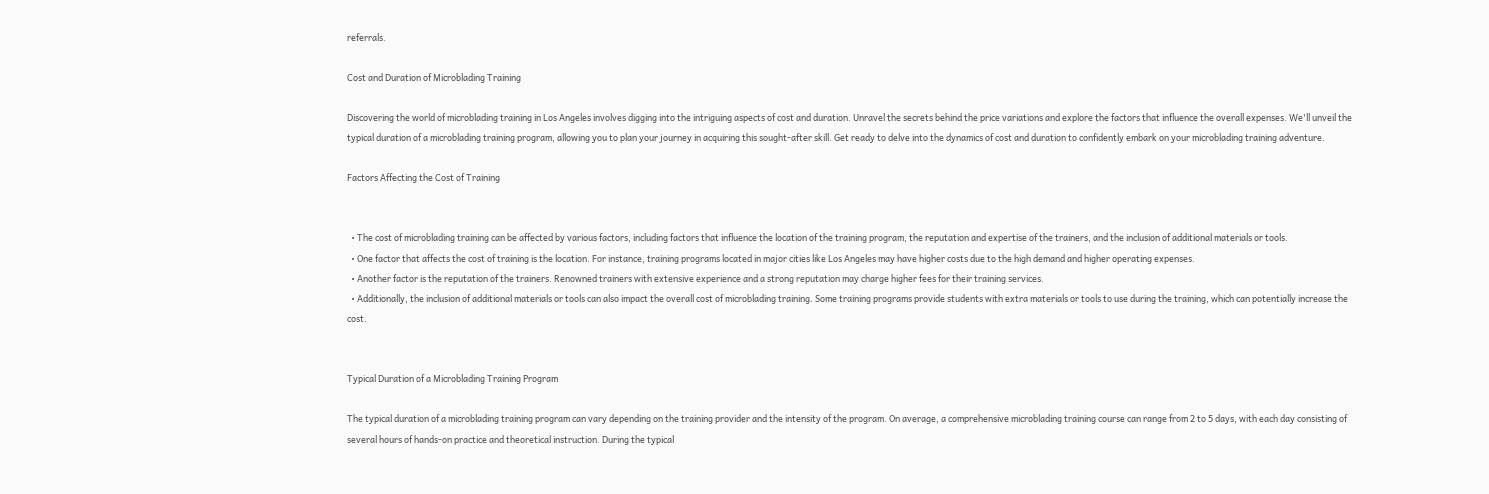referrals.

Cost and Duration of Microblading Training

Discovering the world of microblading training in Los Angeles involves digging into the intriguing aspects of cost and duration. Unravel the secrets behind the price variations and explore the factors that influence the overall expenses. We'll unveil the typical duration of a microblading training program, allowing you to plan your journey in acquiring this sought-after skill. Get ready to delve into the dynamics of cost and duration to confidently embark on your microblading training adventure.

Factors Affecting the Cost of Training


  • The cost of microblading training can be affected by various factors, including factors that influence the location of the training program, the reputation and expertise of the trainers, and the inclusion of additional materials or tools.
  • One factor that affects the cost of training is the location. For instance, training programs located in major cities like Los Angeles may have higher costs due to the high demand and higher operating expenses.
  • Another factor is the reputation of the trainers. Renowned trainers with extensive experience and a strong reputation may charge higher fees for their training services.
  • Additionally, the inclusion of additional materials or tools can also impact the overall cost of microblading training. Some training programs provide students with extra materials or tools to use during the training, which can potentially increase the cost.


Typical Duration of a Microblading Training Program

The typical duration of a microblading training program can vary depending on the training provider and the intensity of the program. On average, a comprehensive microblading training course can range from 2 to 5 days, with each day consisting of several hours of hands-on practice and theoretical instruction. During the typical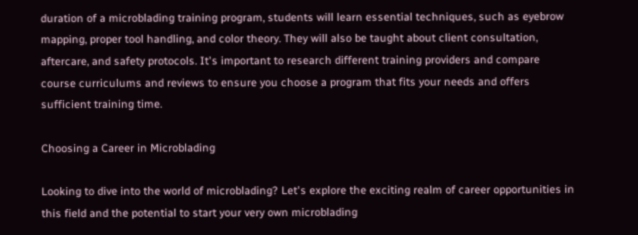duration of a microblading training program, students will learn essential techniques, such as eyebrow mapping, proper tool handling, and color theory. They will also be taught about client consultation, aftercare, and safety protocols. It's important to research different training providers and compare course curriculums and reviews to ensure you choose a program that fits your needs and offers sufficient training time.

Choosing a Career in Microblading

Looking to dive into the world of microblading? Let's explore the exciting realm of career opportunities in this field and the potential to start your very own microblading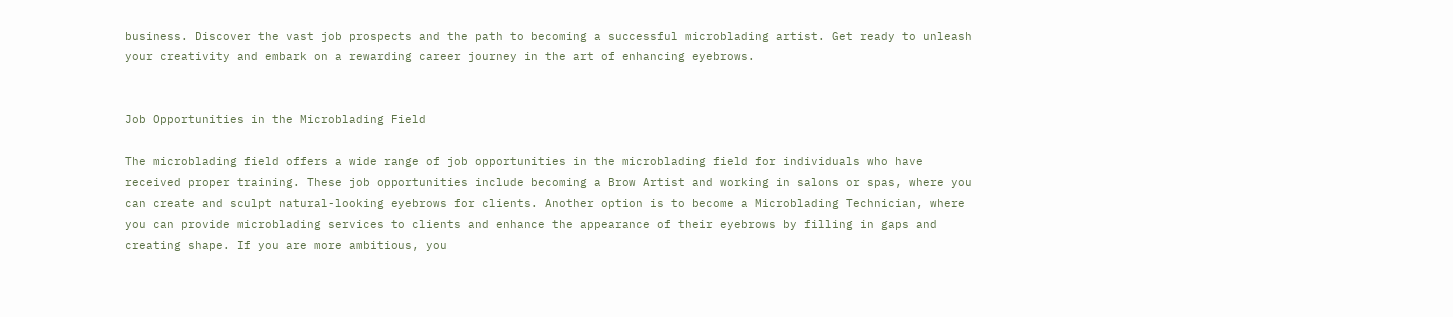business. Discover the vast job prospects and the path to becoming a successful microblading artist. Get ready to unleash your creativity and embark on a rewarding career journey in the art of enhancing eyebrows.


Job Opportunities in the Microblading Field

The microblading field offers a wide range of job opportunities in the microblading field for individuals who have received proper training. These job opportunities include becoming a Brow Artist and working in salons or spas, where you can create and sculpt natural-looking eyebrows for clients. Another option is to become a Microblading Technician, where you can provide microblading services to clients and enhance the appearance of their eyebrows by filling in gaps and creating shape. If you are more ambitious, you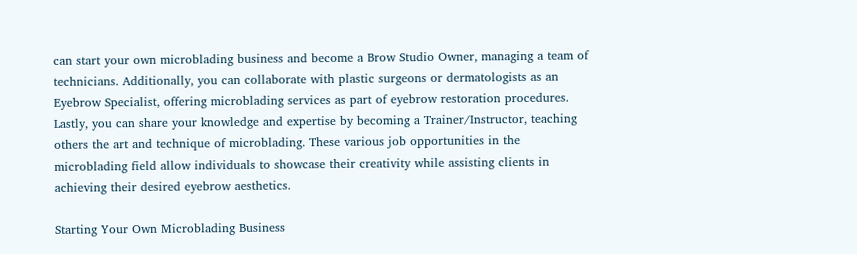can start your own microblading business and become a Brow Studio Owner, managing a team of technicians. Additionally, you can collaborate with plastic surgeons or dermatologists as an Eyebrow Specialist, offering microblading services as part of eyebrow restoration procedures. Lastly, you can share your knowledge and expertise by becoming a Trainer/Instructor, teaching others the art and technique of microblading. These various job opportunities in the microblading field allow individuals to showcase their creativity while assisting clients in achieving their desired eyebrow aesthetics.

Starting Your Own Microblading Business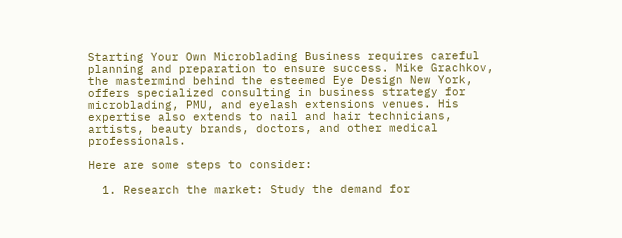Starting Your Own Microblading Business requires careful planning and preparation to ensure success. Mike Grachkov, the mastermind behind the esteemed Eye Design New York, offers specialized consulting in business strategy for microblading, PMU, and eyelash extensions venues. His expertise also extends to nail and hair technicians, artists, beauty brands, doctors, and other medical professionals.

Here are some steps to consider:

  1. Research the market: Study the demand for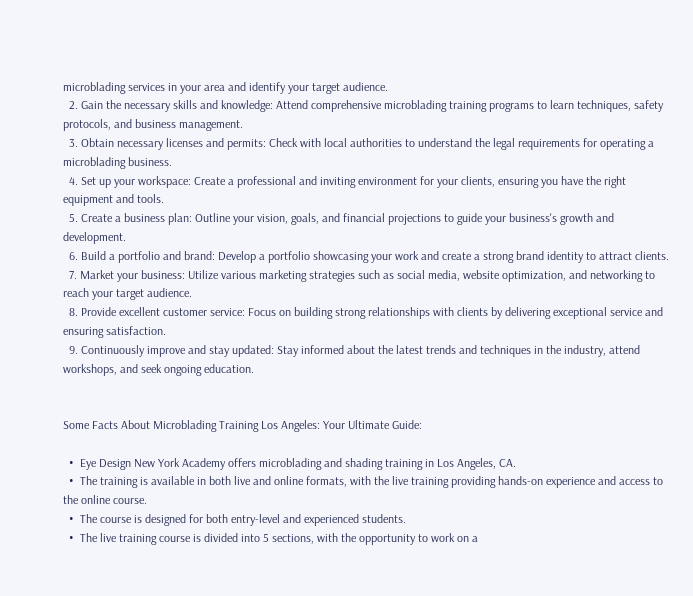microblading services in your area and identify your target audience.
  2. Gain the necessary skills and knowledge: Attend comprehensive microblading training programs to learn techniques, safety protocols, and business management.
  3. Obtain necessary licenses and permits: Check with local authorities to understand the legal requirements for operating a microblading business.
  4. Set up your workspace: Create a professional and inviting environment for your clients, ensuring you have the right equipment and tools.
  5. Create a business plan: Outline your vision, goals, and financial projections to guide your business's growth and development.
  6. Build a portfolio and brand: Develop a portfolio showcasing your work and create a strong brand identity to attract clients.
  7. Market your business: Utilize various marketing strategies such as social media, website optimization, and networking to reach your target audience.
  8. Provide excellent customer service: Focus on building strong relationships with clients by delivering exceptional service and ensuring satisfaction.
  9. Continuously improve and stay updated: Stay informed about the latest trends and techniques in the industry, attend workshops, and seek ongoing education.


Some Facts About Microblading Training Los Angeles: Your Ultimate Guide:

  •  Eye Design New York Academy offers microblading and shading training in Los Angeles, CA.
  •  The training is available in both live and online formats, with the live training providing hands-on experience and access to the online course.
  •  The course is designed for both entry-level and experienced students.
  •  The live training course is divided into 5 sections, with the opportunity to work on a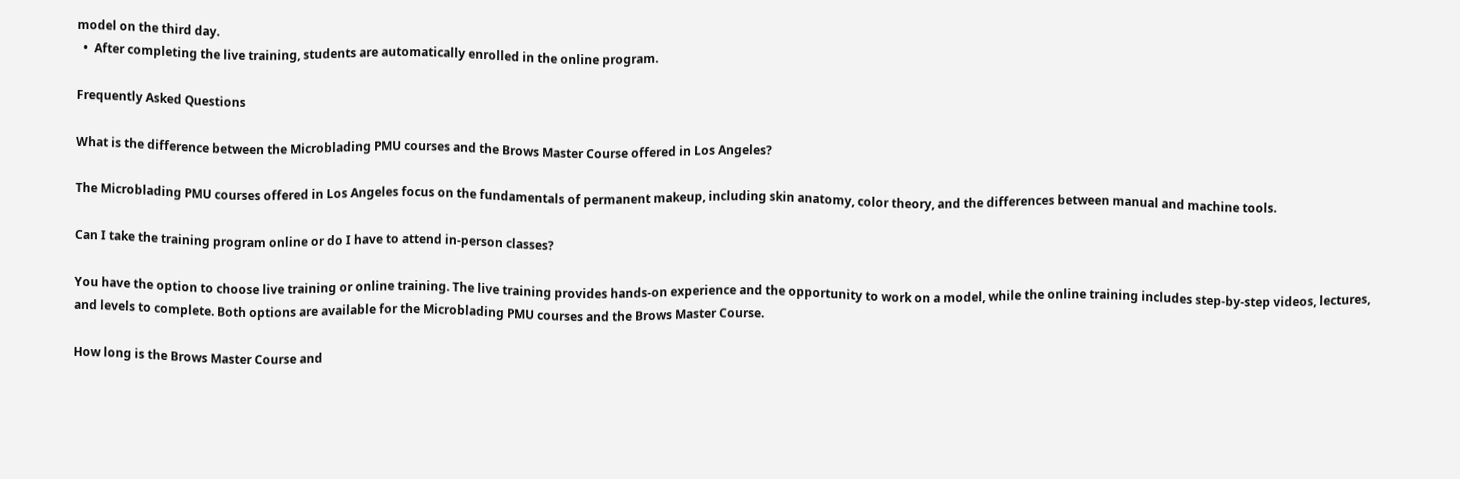model on the third day.
  •  After completing the live training, students are automatically enrolled in the online program.

Frequently Asked Questions

What is the difference between the Microblading PMU courses and the Brows Master Course offered in Los Angeles?

The Microblading PMU courses offered in Los Angeles focus on the fundamentals of permanent makeup, including skin anatomy, color theory, and the differences between manual and machine tools.

Can I take the training program online or do I have to attend in-person classes?

You have the option to choose live training or online training. The live training provides hands-on experience and the opportunity to work on a model, while the online training includes step-by-step videos, lectures, and levels to complete. Both options are available for the Microblading PMU courses and the Brows Master Course.

How long is the Brows Master Course and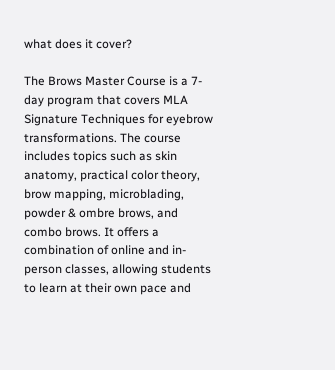what does it cover?

The Brows Master Course is a 7-day program that covers MLA Signature Techniques for eyebrow transformations. The course includes topics such as skin anatomy, practical color theory, brow mapping, microblading, powder & ombre brows, and combo brows. It offers a combination of online and in-person classes, allowing students to learn at their own pace and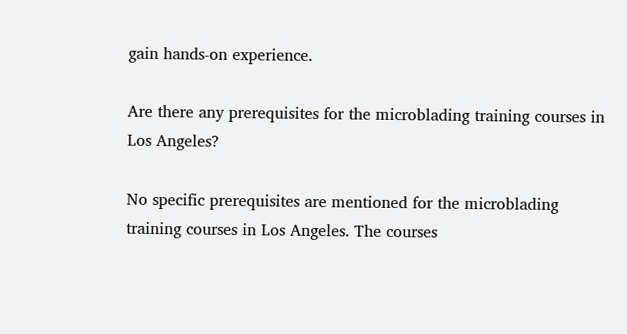gain hands-on experience.

Are there any prerequisites for the microblading training courses in Los Angeles?

No specific prerequisites are mentioned for the microblading training courses in Los Angeles. The courses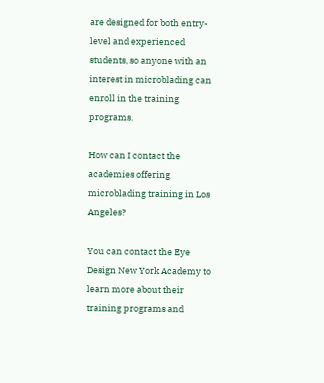are designed for both entry-level and experienced students, so anyone with an interest in microblading can enroll in the training programs.

How can I contact the academies offering microblading training in Los Angeles?

You can contact the Eye Design New York Academy to learn more about their training programs and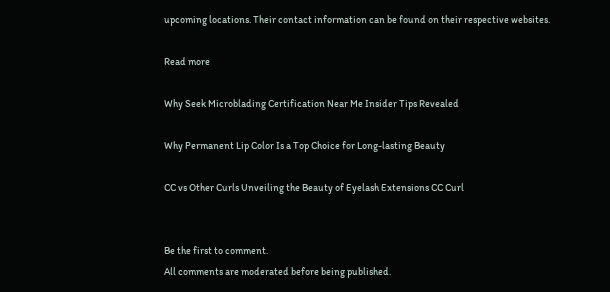upcoming locations. Their contact information can be found on their respective websites.

Read more

Why Seek Microblading Certification Near Me Insider Tips Revealed

Why Permanent Lip Color Is a Top Choice for Long-lasting Beauty

CC vs Other Curls Unveiling the Beauty of Eyelash Extensions CC Curl


Be the first to comment.
All comments are moderated before being published.